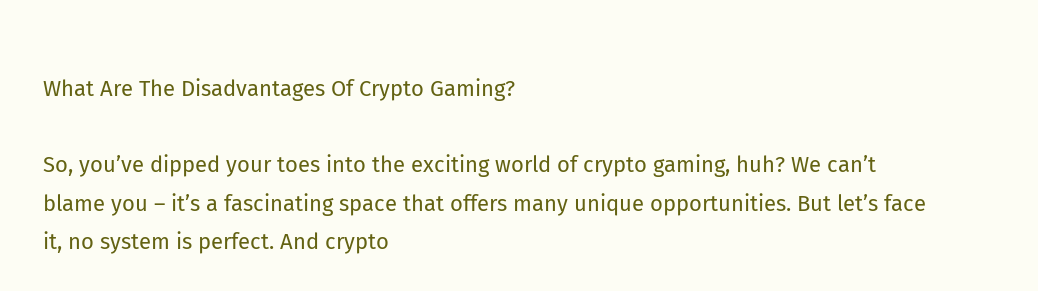What Are The Disadvantages Of Crypto Gaming?

So, you’ve dipped your toes into the exciting world of crypto gaming, huh? We can’t blame you – it’s a fascinating space that offers many unique opportunities. But let’s face it, no system is perfect. And crypto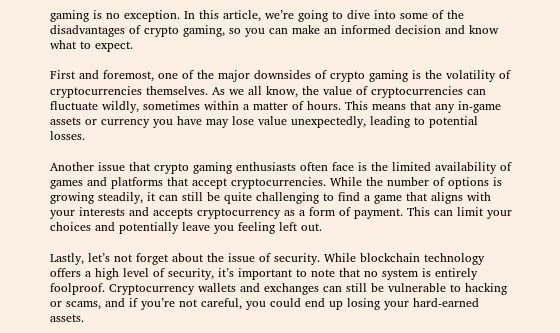gaming is no exception. In this article, we’re going to dive into some of the disadvantages of crypto gaming, so you can make an informed decision and know what to expect.

First and foremost, one of the major downsides of crypto gaming is the volatility of cryptocurrencies themselves. As we all know, the value of cryptocurrencies can fluctuate wildly, sometimes within a matter of hours. This means that any in-game assets or currency you have may lose value unexpectedly, leading to potential losses.

Another issue that crypto gaming enthusiasts often face is the limited availability of games and platforms that accept cryptocurrencies. While the number of options is growing steadily, it can still be quite challenging to find a game that aligns with your interests and accepts cryptocurrency as a form of payment. This can limit your choices and potentially leave you feeling left out.

Lastly, let’s not forget about the issue of security. While blockchain technology offers a high level of security, it’s important to note that no system is entirely foolproof. Cryptocurrency wallets and exchanges can still be vulnerable to hacking or scams, and if you’re not careful, you could end up losing your hard-earned assets.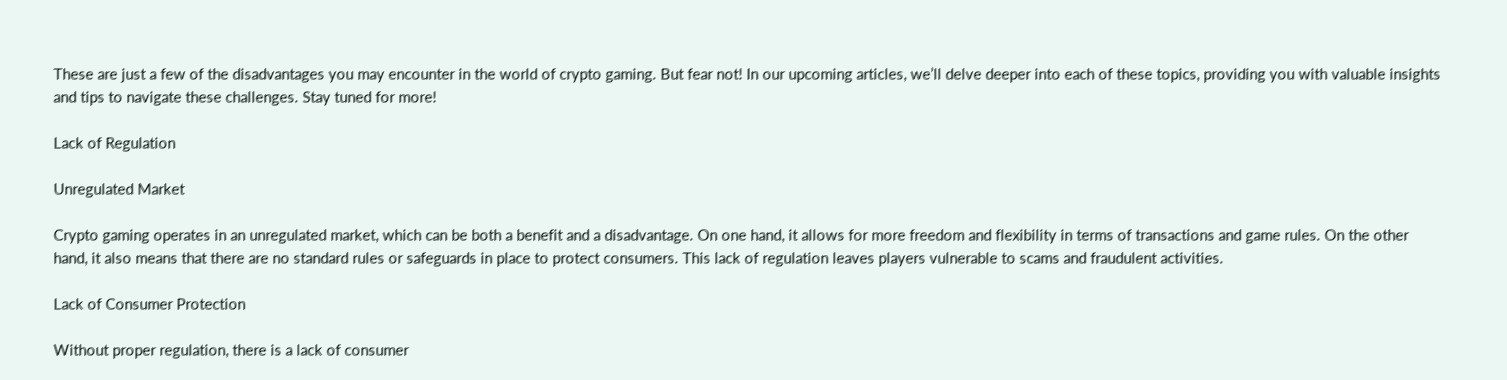These are just a few of the disadvantages you may encounter in the world of crypto gaming. But fear not! In our upcoming articles, we’ll delve deeper into each of these topics, providing you with valuable insights and tips to navigate these challenges. Stay tuned for more!

Lack of Regulation

Unregulated Market

Crypto gaming operates in an unregulated market, which can be both a benefit and a disadvantage. On one hand, it allows for more freedom and flexibility in terms of transactions and game rules. On the other hand, it also means that there are no standard rules or safeguards in place to protect consumers. This lack of regulation leaves players vulnerable to scams and fraudulent activities.

Lack of Consumer Protection

Without proper regulation, there is a lack of consumer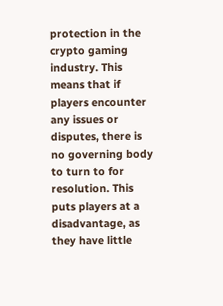protection in the crypto gaming industry. This means that if players encounter any issues or disputes, there is no governing body to turn to for resolution. This puts players at a disadvantage, as they have little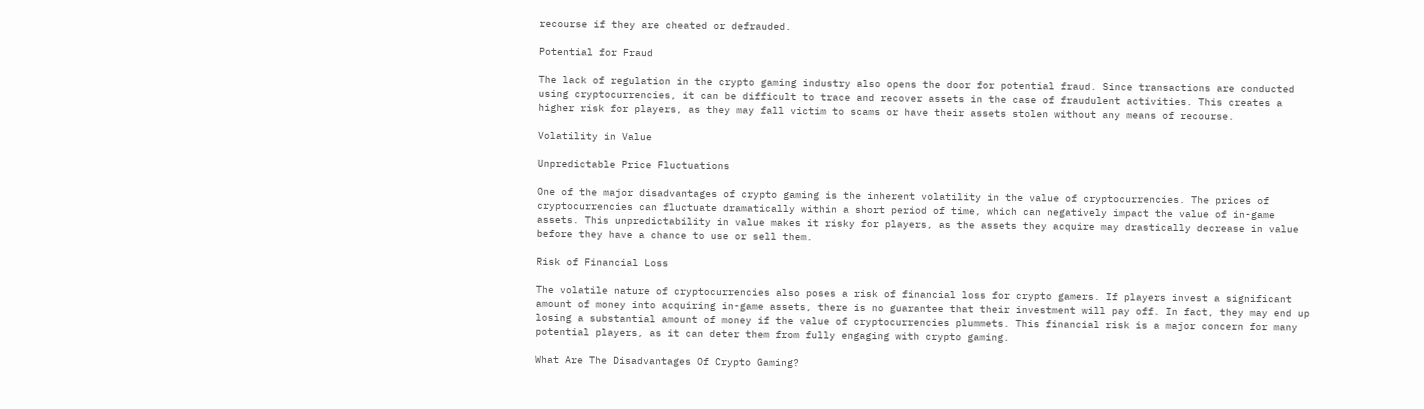recourse if they are cheated or defrauded.

Potential for Fraud

The lack of regulation in the crypto gaming industry also opens the door for potential fraud. Since transactions are conducted using cryptocurrencies, it can be difficult to trace and recover assets in the case of fraudulent activities. This creates a higher risk for players, as they may fall victim to scams or have their assets stolen without any means of recourse.

Volatility in Value

Unpredictable Price Fluctuations

One of the major disadvantages of crypto gaming is the inherent volatility in the value of cryptocurrencies. The prices of cryptocurrencies can fluctuate dramatically within a short period of time, which can negatively impact the value of in-game assets. This unpredictability in value makes it risky for players, as the assets they acquire may drastically decrease in value before they have a chance to use or sell them.

Risk of Financial Loss

The volatile nature of cryptocurrencies also poses a risk of financial loss for crypto gamers. If players invest a significant amount of money into acquiring in-game assets, there is no guarantee that their investment will pay off. In fact, they may end up losing a substantial amount of money if the value of cryptocurrencies plummets. This financial risk is a major concern for many potential players, as it can deter them from fully engaging with crypto gaming.

What Are The Disadvantages Of Crypto Gaming?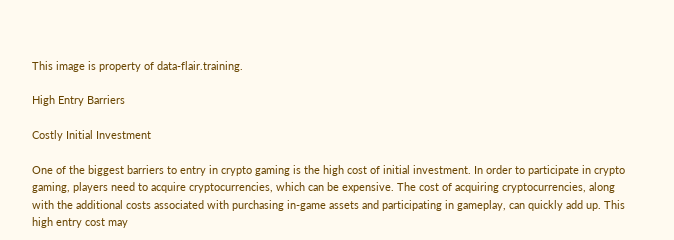This image is property of data-flair.training.

High Entry Barriers

Costly Initial Investment

One of the biggest barriers to entry in crypto gaming is the high cost of initial investment. In order to participate in crypto gaming, players need to acquire cryptocurrencies, which can be expensive. The cost of acquiring cryptocurrencies, along with the additional costs associated with purchasing in-game assets and participating in gameplay, can quickly add up. This high entry cost may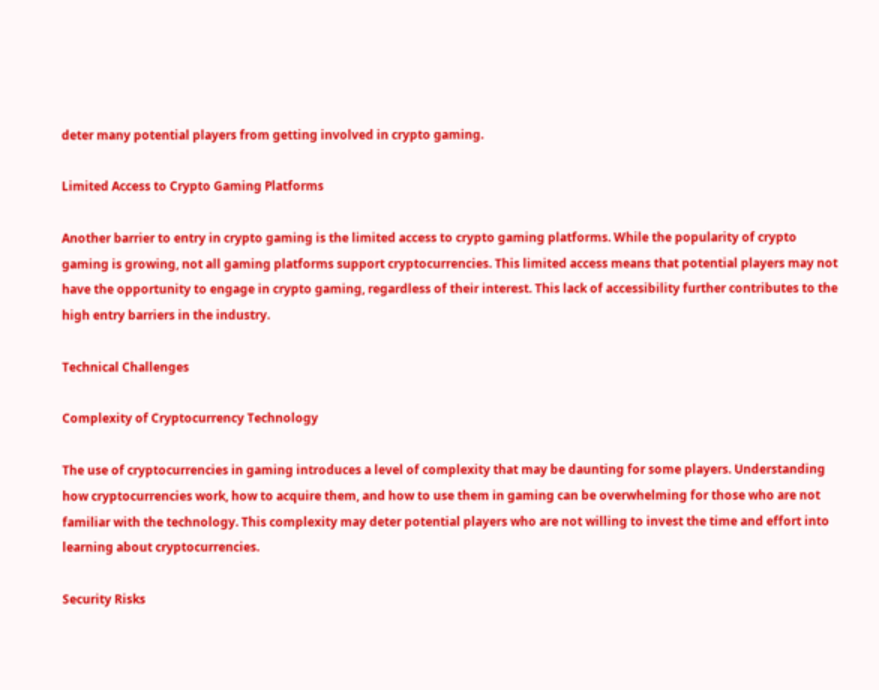deter many potential players from getting involved in crypto gaming.

Limited Access to Crypto Gaming Platforms

Another barrier to entry in crypto gaming is the limited access to crypto gaming platforms. While the popularity of crypto gaming is growing, not all gaming platforms support cryptocurrencies. This limited access means that potential players may not have the opportunity to engage in crypto gaming, regardless of their interest. This lack of accessibility further contributes to the high entry barriers in the industry.

Technical Challenges

Complexity of Cryptocurrency Technology

The use of cryptocurrencies in gaming introduces a level of complexity that may be daunting for some players. Understanding how cryptocurrencies work, how to acquire them, and how to use them in gaming can be overwhelming for those who are not familiar with the technology. This complexity may deter potential players who are not willing to invest the time and effort into learning about cryptocurrencies.

Security Risks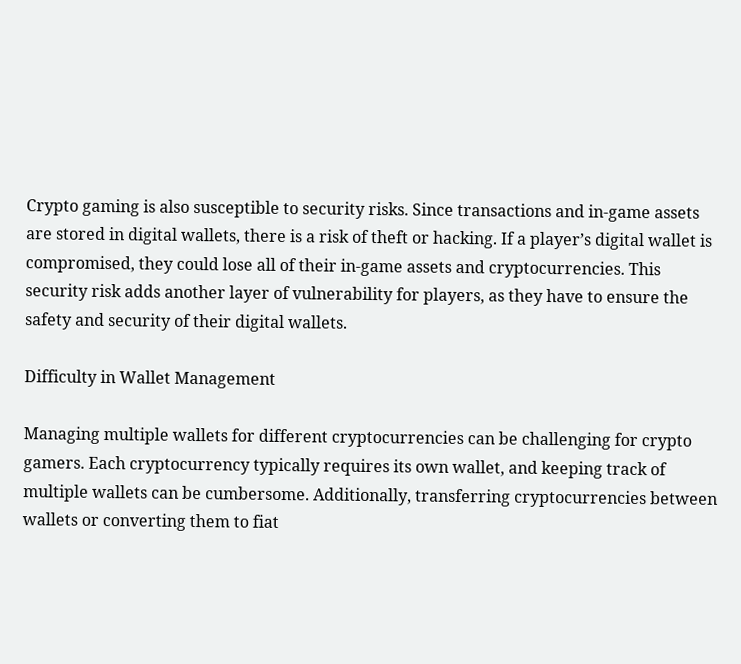Crypto gaming is also susceptible to security risks. Since transactions and in-game assets are stored in digital wallets, there is a risk of theft or hacking. If a player’s digital wallet is compromised, they could lose all of their in-game assets and cryptocurrencies. This security risk adds another layer of vulnerability for players, as they have to ensure the safety and security of their digital wallets.

Difficulty in Wallet Management

Managing multiple wallets for different cryptocurrencies can be challenging for crypto gamers. Each cryptocurrency typically requires its own wallet, and keeping track of multiple wallets can be cumbersome. Additionally, transferring cryptocurrencies between wallets or converting them to fiat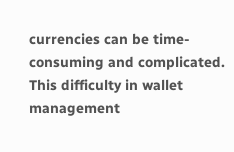currencies can be time-consuming and complicated. This difficulty in wallet management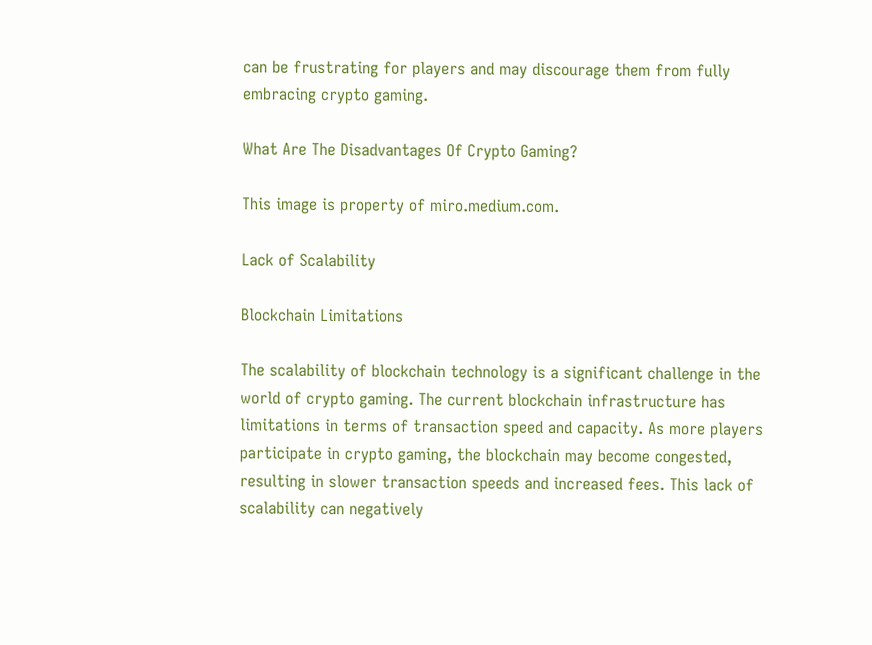can be frustrating for players and may discourage them from fully embracing crypto gaming.

What Are The Disadvantages Of Crypto Gaming?

This image is property of miro.medium.com.

Lack of Scalability

Blockchain Limitations

The scalability of blockchain technology is a significant challenge in the world of crypto gaming. The current blockchain infrastructure has limitations in terms of transaction speed and capacity. As more players participate in crypto gaming, the blockchain may become congested, resulting in slower transaction speeds and increased fees. This lack of scalability can negatively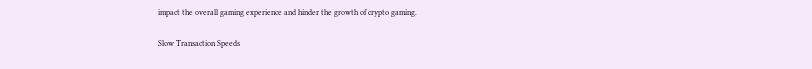impact the overall gaming experience and hinder the growth of crypto gaming.

Slow Transaction Speeds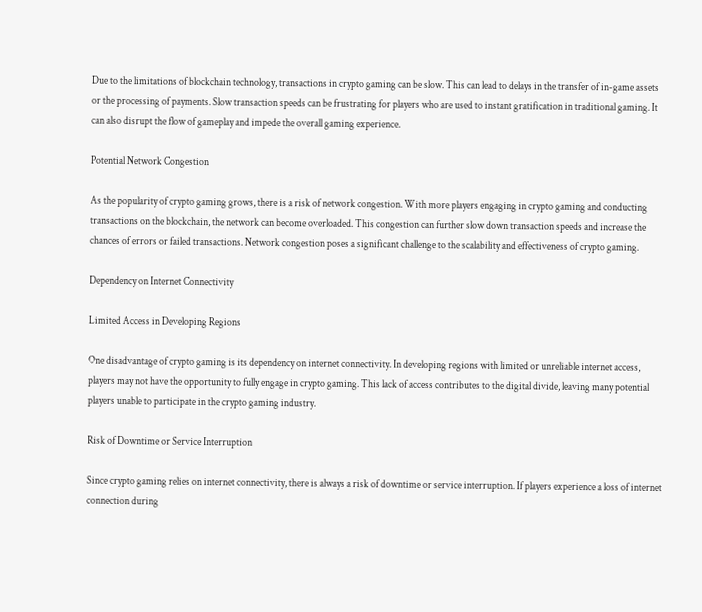Due to the limitations of blockchain technology, transactions in crypto gaming can be slow. This can lead to delays in the transfer of in-game assets or the processing of payments. Slow transaction speeds can be frustrating for players who are used to instant gratification in traditional gaming. It can also disrupt the flow of gameplay and impede the overall gaming experience.

Potential Network Congestion

As the popularity of crypto gaming grows, there is a risk of network congestion. With more players engaging in crypto gaming and conducting transactions on the blockchain, the network can become overloaded. This congestion can further slow down transaction speeds and increase the chances of errors or failed transactions. Network congestion poses a significant challenge to the scalability and effectiveness of crypto gaming.

Dependency on Internet Connectivity

Limited Access in Developing Regions

One disadvantage of crypto gaming is its dependency on internet connectivity. In developing regions with limited or unreliable internet access, players may not have the opportunity to fully engage in crypto gaming. This lack of access contributes to the digital divide, leaving many potential players unable to participate in the crypto gaming industry.

Risk of Downtime or Service Interruption

Since crypto gaming relies on internet connectivity, there is always a risk of downtime or service interruption. If players experience a loss of internet connection during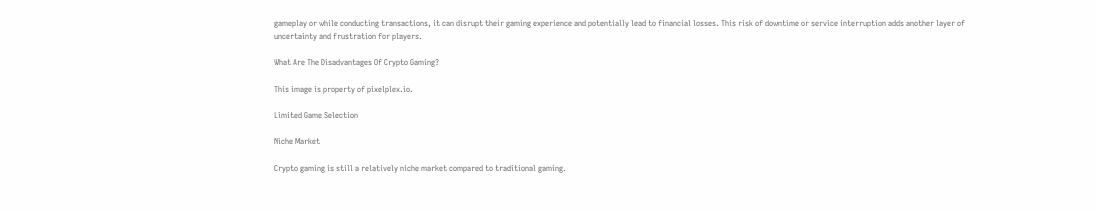gameplay or while conducting transactions, it can disrupt their gaming experience and potentially lead to financial losses. This risk of downtime or service interruption adds another layer of uncertainty and frustration for players.

What Are The Disadvantages Of Crypto Gaming?

This image is property of pixelplex.io.

Limited Game Selection

Niche Market

Crypto gaming is still a relatively niche market compared to traditional gaming.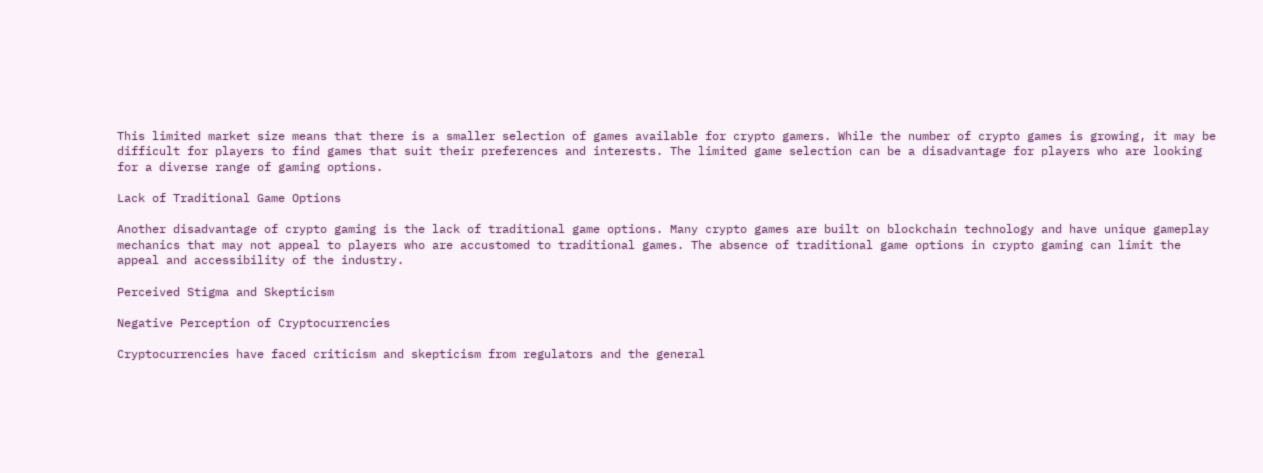This limited market size means that there is a smaller selection of games available for crypto gamers. While the number of crypto games is growing, it may be difficult for players to find games that suit their preferences and interests. The limited game selection can be a disadvantage for players who are looking for a diverse range of gaming options.

Lack of Traditional Game Options

Another disadvantage of crypto gaming is the lack of traditional game options. Many crypto games are built on blockchain technology and have unique gameplay mechanics that may not appeal to players who are accustomed to traditional games. The absence of traditional game options in crypto gaming can limit the appeal and accessibility of the industry.

Perceived Stigma and Skepticism

Negative Perception of Cryptocurrencies

Cryptocurrencies have faced criticism and skepticism from regulators and the general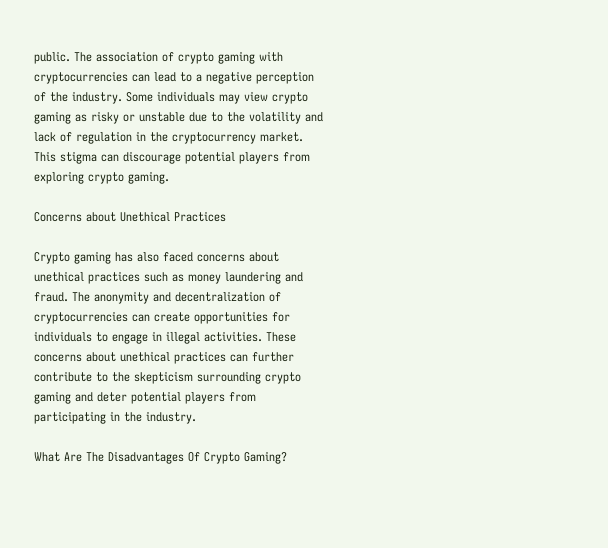public. The association of crypto gaming with cryptocurrencies can lead to a negative perception of the industry. Some individuals may view crypto gaming as risky or unstable due to the volatility and lack of regulation in the cryptocurrency market. This stigma can discourage potential players from exploring crypto gaming.

Concerns about Unethical Practices

Crypto gaming has also faced concerns about unethical practices such as money laundering and fraud. The anonymity and decentralization of cryptocurrencies can create opportunities for individuals to engage in illegal activities. These concerns about unethical practices can further contribute to the skepticism surrounding crypto gaming and deter potential players from participating in the industry.

What Are The Disadvantages Of Crypto Gaming?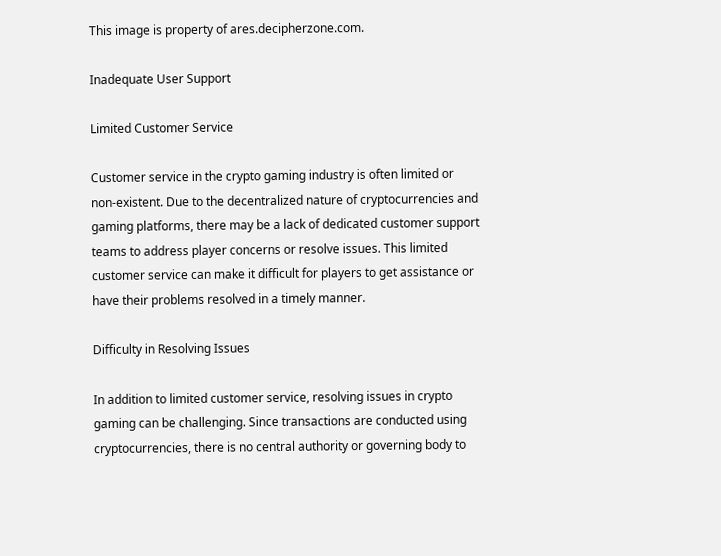This image is property of ares.decipherzone.com.

Inadequate User Support

Limited Customer Service

Customer service in the crypto gaming industry is often limited or non-existent. Due to the decentralized nature of cryptocurrencies and gaming platforms, there may be a lack of dedicated customer support teams to address player concerns or resolve issues. This limited customer service can make it difficult for players to get assistance or have their problems resolved in a timely manner.

Difficulty in Resolving Issues

In addition to limited customer service, resolving issues in crypto gaming can be challenging. Since transactions are conducted using cryptocurrencies, there is no central authority or governing body to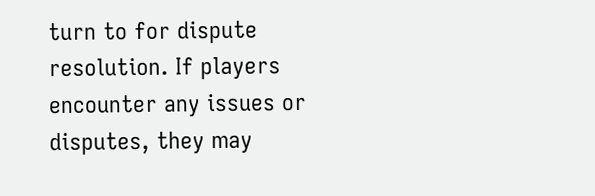turn to for dispute resolution. If players encounter any issues or disputes, they may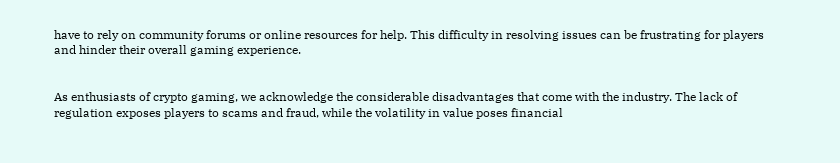have to rely on community forums or online resources for help. This difficulty in resolving issues can be frustrating for players and hinder their overall gaming experience.


As enthusiasts of crypto gaming, we acknowledge the considerable disadvantages that come with the industry. The lack of regulation exposes players to scams and fraud, while the volatility in value poses financial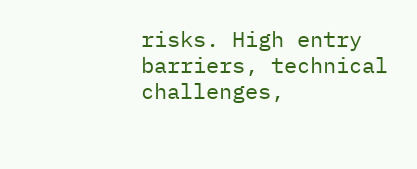risks. High entry barriers, technical challenges,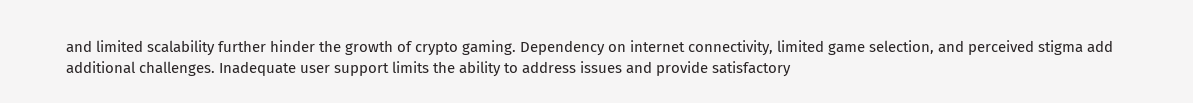and limited scalability further hinder the growth of crypto gaming. Dependency on internet connectivity, limited game selection, and perceived stigma add additional challenges. Inadequate user support limits the ability to address issues and provide satisfactory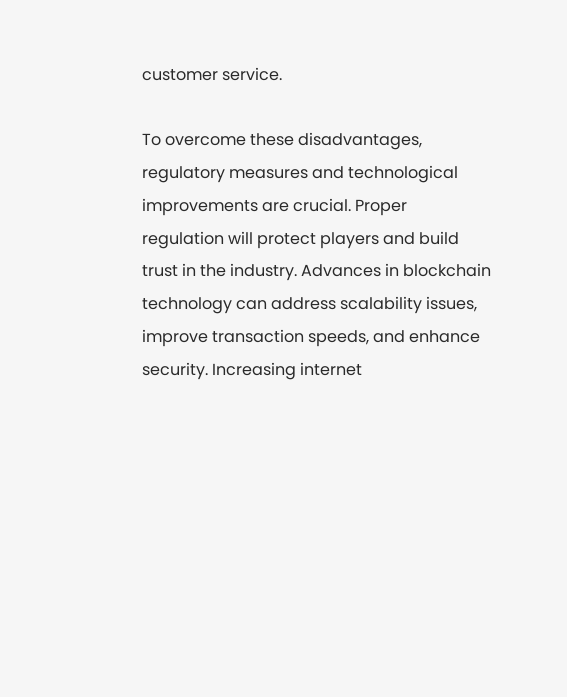customer service.

To overcome these disadvantages, regulatory measures and technological improvements are crucial. Proper regulation will protect players and build trust in the industry. Advances in blockchain technology can address scalability issues, improve transaction speeds, and enhance security. Increasing internet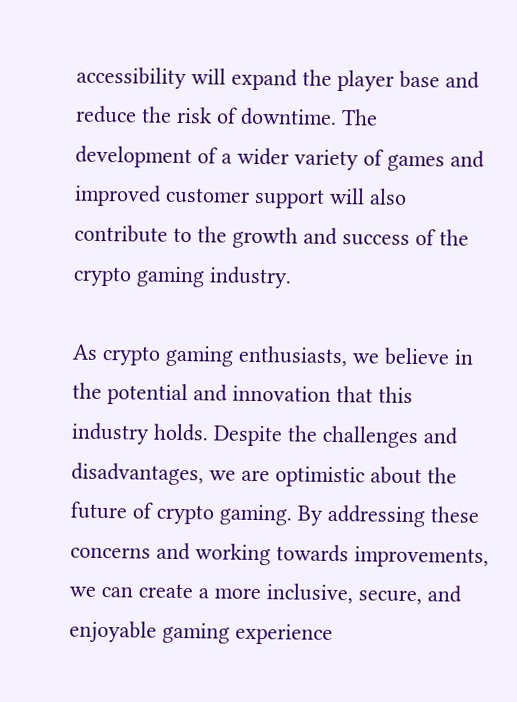accessibility will expand the player base and reduce the risk of downtime. The development of a wider variety of games and improved customer support will also contribute to the growth and success of the crypto gaming industry.

As crypto gaming enthusiasts, we believe in the potential and innovation that this industry holds. Despite the challenges and disadvantages, we are optimistic about the future of crypto gaming. By addressing these concerns and working towards improvements, we can create a more inclusive, secure, and enjoyable gaming experience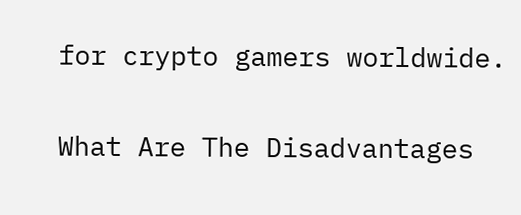for crypto gamers worldwide.

What Are The Disadvantages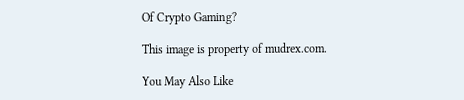Of Crypto Gaming?

This image is property of mudrex.com.

You May Also Like